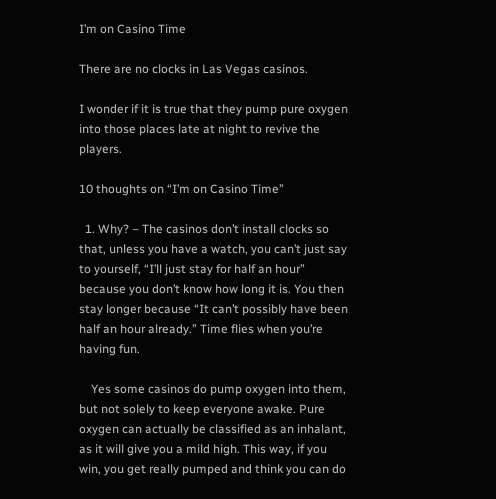I’m on Casino Time

There are no clocks in Las Vegas casinos.

I wonder if it is true that they pump pure oxygen into those places late at night to revive the players.

10 thoughts on “I’m on Casino Time”

  1. Why? – The casinos don’t install clocks so that, unless you have a watch, you can’t just say to yourself, “I’ll just stay for half an hour” because you don’t know how long it is. You then stay longer because “It can’t possibly have been half an hour already.” Time flies when you’re having fun.

    Yes some casinos do pump oxygen into them, but not solely to keep everyone awake. Pure oxygen can actually be classified as an inhalant, as it will give you a mild high. This way, if you win, you get really pumped and think you can do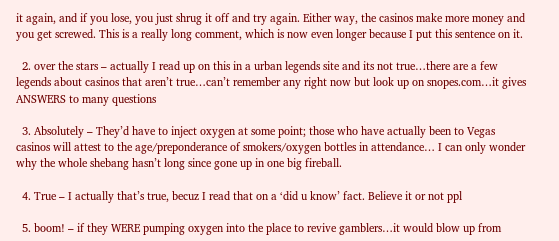it again, and if you lose, you just shrug it off and try again. Either way, the casinos make more money and you get screwed. This is a really long comment, which is now even longer because I put this sentence on it.

  2. over the stars – actually I read up on this in a urban legends site and its not true…there are a few legends about casinos that aren’t true…can’t remember any right now but look up on snopes.com…it gives ANSWERS to many questions

  3. Absolutely – They’d have to inject oxygen at some point; those who have actually been to Vegas casinos will attest to the age/preponderance of smokers/oxygen bottles in attendance… I can only wonder why the whole shebang hasn’t long since gone up in one big fireball.

  4. True – I actually that’s true, becuz I read that on a ‘did u know’ fact. Believe it or not ppl

  5. boom! – if they WERE pumping oxygen into the place to revive gamblers…it would blow up from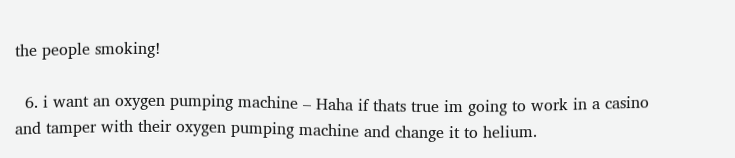the people smoking!

  6. i want an oxygen pumping machine – Haha if thats true im going to work in a casino and tamper with their oxygen pumping machine and change it to helium.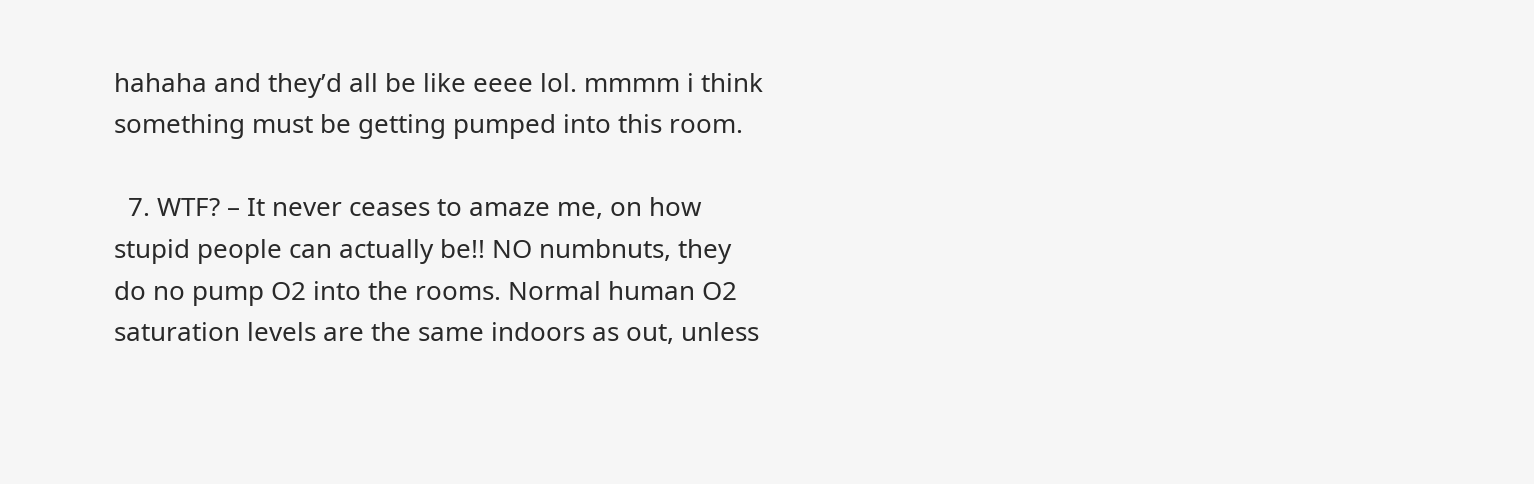hahaha and they’d all be like eeee lol. mmmm i think something must be getting pumped into this room.

  7. WTF? – It never ceases to amaze me, on how stupid people can actually be!! NO numbnuts, they do no pump O2 into the rooms. Normal human O2 saturation levels are the same indoors as out, unless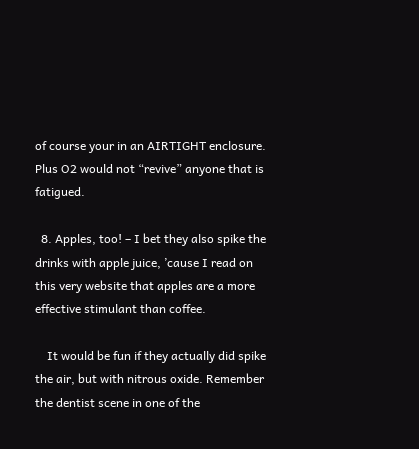of course your in an AIRTIGHT enclosure. Plus O2 would not “revive” anyone that is fatigued.

  8. Apples, too! – I bet they also spike the drinks with apple juice, ’cause I read on this very website that apples are a more effective stimulant than coffee.

    It would be fun if they actually did spike the air, but with nitrous oxide. Remember the dentist scene in one of the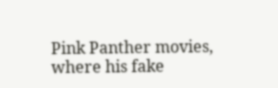Pink Panther movies, where his fake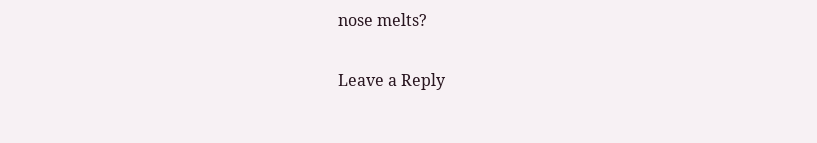nose melts?

Leave a Reply